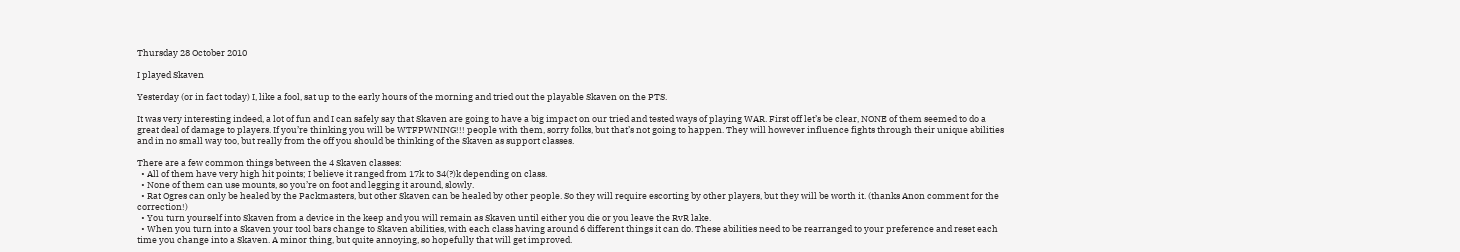Thursday 28 October 2010

I played Skaven

Yesterday (or in fact today) I, like a fool, sat up to the early hours of the morning and tried out the playable Skaven on the PTS.

It was very interesting indeed, a lot of fun and I can safely say that Skaven are going to have a big impact on our tried and tested ways of playing WAR. First off let’s be clear, NONE of them seemed to do a great deal of damage to players. If you’re thinking you will be WTFPWNING!!! people with them, sorry folks, but that’s not going to happen. They will however influence fights through their unique abilities and in no small way too, but really from the off you should be thinking of the Skaven as support classes.

There are a few common things between the 4 Skaven classes:
  • All of them have very high hit points; I believe it ranged from 17k to 34(?)k depending on class.
  • None of them can use mounts, so you’re on foot and legging it around, slowly.
  • Rat Ogres can only be healed by the Packmasters, but other Skaven can be healed by other people. So they will require escorting by other players, but they will be worth it. (thanks Anon comment for the correction!)
  • You turn yourself into Skaven from a device in the keep and you will remain as Skaven until either you die or you leave the RvR lake.
  • When you turn into a Skaven your tool bars change to Skaven abilities, with each class having around 6 different things it can do. These abilities need to be rearranged to your preference and reset each time you change into a Skaven. A minor thing, but quite annoying, so hopefully that will get improved.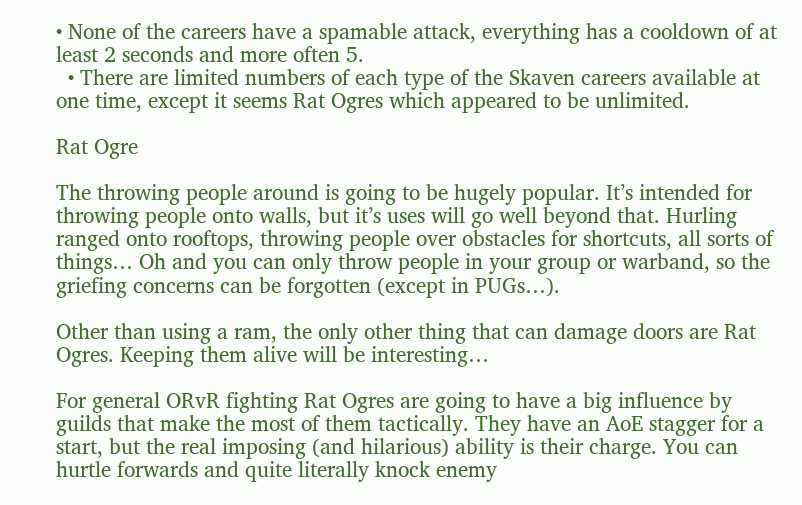• None of the careers have a spamable attack, everything has a cooldown of at least 2 seconds and more often 5.
  • There are limited numbers of each type of the Skaven careers available at one time, except it seems Rat Ogres which appeared to be unlimited.

Rat Ogre

The throwing people around is going to be hugely popular. It’s intended for throwing people onto walls, but it’s uses will go well beyond that. Hurling ranged onto rooftops, throwing people over obstacles for shortcuts, all sorts of things… Oh and you can only throw people in your group or warband, so the griefing concerns can be forgotten (except in PUGs…).

Other than using a ram, the only other thing that can damage doors are Rat Ogres. Keeping them alive will be interesting…

For general ORvR fighting Rat Ogres are going to have a big influence by guilds that make the most of them tactically. They have an AoE stagger for a start, but the real imposing (and hilarious) ability is their charge. You can hurtle forwards and quite literally knock enemy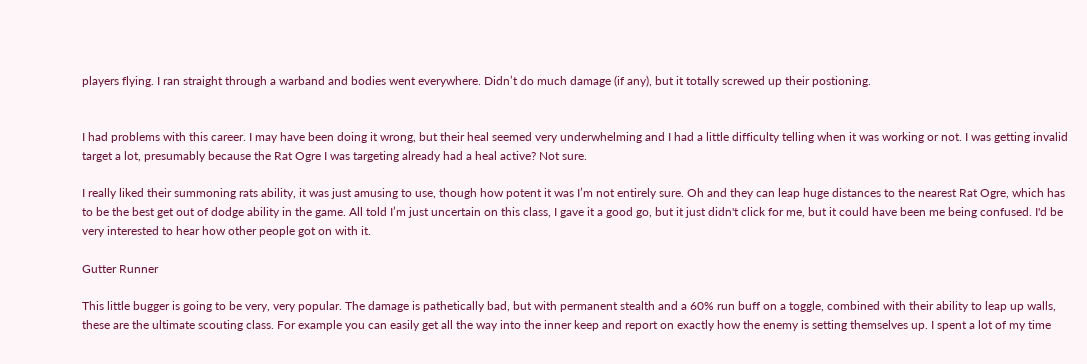players flying. I ran straight through a warband and bodies went everywhere. Didn’t do much damage (if any), but it totally screwed up their postioning.


I had problems with this career. I may have been doing it wrong, but their heal seemed very underwhelming and I had a little difficulty telling when it was working or not. I was getting invalid target a lot, presumably because the Rat Ogre I was targeting already had a heal active? Not sure.

I really liked their summoning rats ability, it was just amusing to use, though how potent it was I’m not entirely sure. Oh and they can leap huge distances to the nearest Rat Ogre, which has to be the best get out of dodge ability in the game. All told I’m just uncertain on this class, I gave it a good go, but it just didn't click for me, but it could have been me being confused. I'd be very interested to hear how other people got on with it.

Gutter Runner

This little bugger is going to be very, very popular. The damage is pathetically bad, but with permanent stealth and a 60% run buff on a toggle, combined with their ability to leap up walls, these are the ultimate scouting class. For example you can easily get all the way into the inner keep and report on exactly how the enemy is setting themselves up. I spent a lot of my time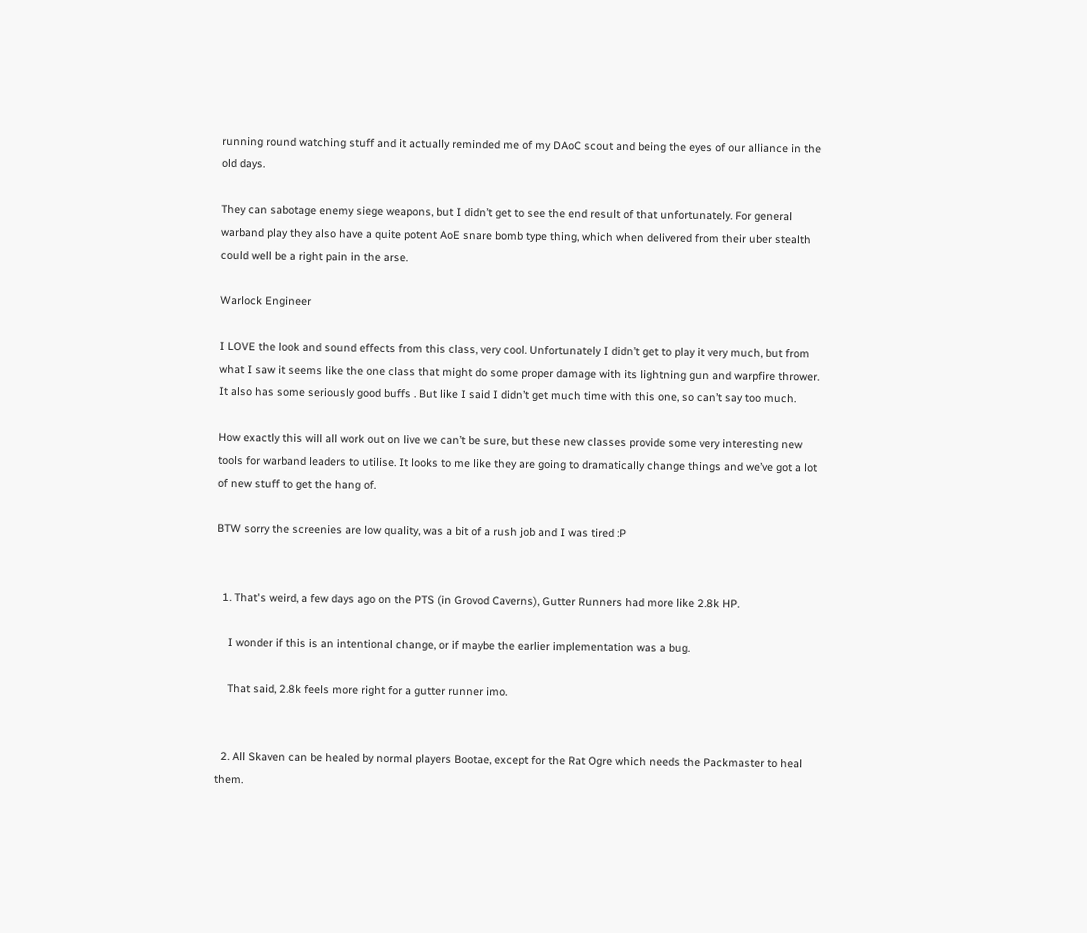running round watching stuff and it actually reminded me of my DAoC scout and being the eyes of our alliance in the old days.

They can sabotage enemy siege weapons, but I didn’t get to see the end result of that unfortunately. For general warband play they also have a quite potent AoE snare bomb type thing, which when delivered from their uber stealth could well be a right pain in the arse.

Warlock Engineer

I LOVE the look and sound effects from this class, very cool. Unfortunately I didn’t get to play it very much, but from what I saw it seems like the one class that might do some proper damage with its lightning gun and warpfire thrower. It also has some seriously good buffs . But like I said I didn’t get much time with this one, so can’t say too much.

How exactly this will all work out on live we can’t be sure, but these new classes provide some very interesting new tools for warband leaders to utilise. It looks to me like they are going to dramatically change things and we’ve got a lot of new stuff to get the hang of.

BTW sorry the screenies are low quality, was a bit of a rush job and I was tired :P


  1. That's weird, a few days ago on the PTS (in Grovod Caverns), Gutter Runners had more like 2.8k HP.

    I wonder if this is an intentional change, or if maybe the earlier implementation was a bug.

    That said, 2.8k feels more right for a gutter runner imo.


  2. All Skaven can be healed by normal players Bootae, except for the Rat Ogre which needs the Packmaster to heal them.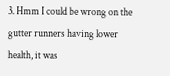3. Hmm I could be wrong on the gutter runners having lower health, it was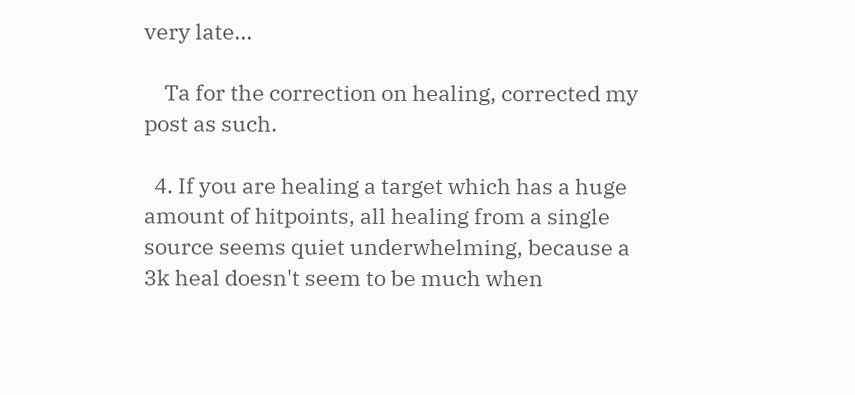very late...

    Ta for the correction on healing, corrected my post as such.

  4. If you are healing a target which has a huge amount of hitpoints, all healing from a single source seems quiet underwhelming, because a 3k heal doesn't seem to be much when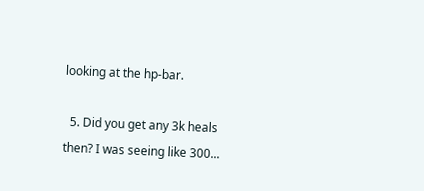looking at the hp-bar.

  5. Did you get any 3k heals then? I was seeing like 300...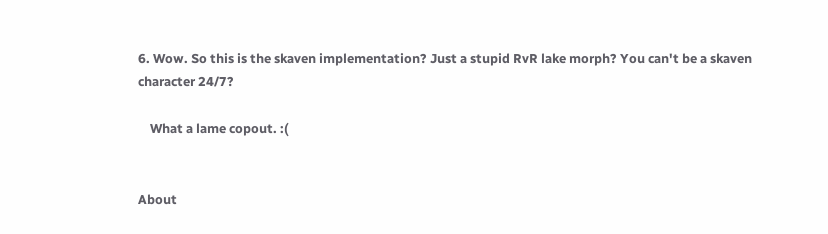6. Wow. So this is the skaven implementation? Just a stupid RvR lake morph? You can't be a skaven character 24/7?

    What a lame copout. :(


About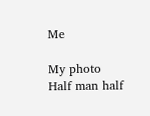Me

My photo
Half man half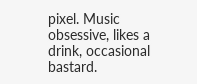pixel. Music obsessive, likes a drink, occasional bastard.